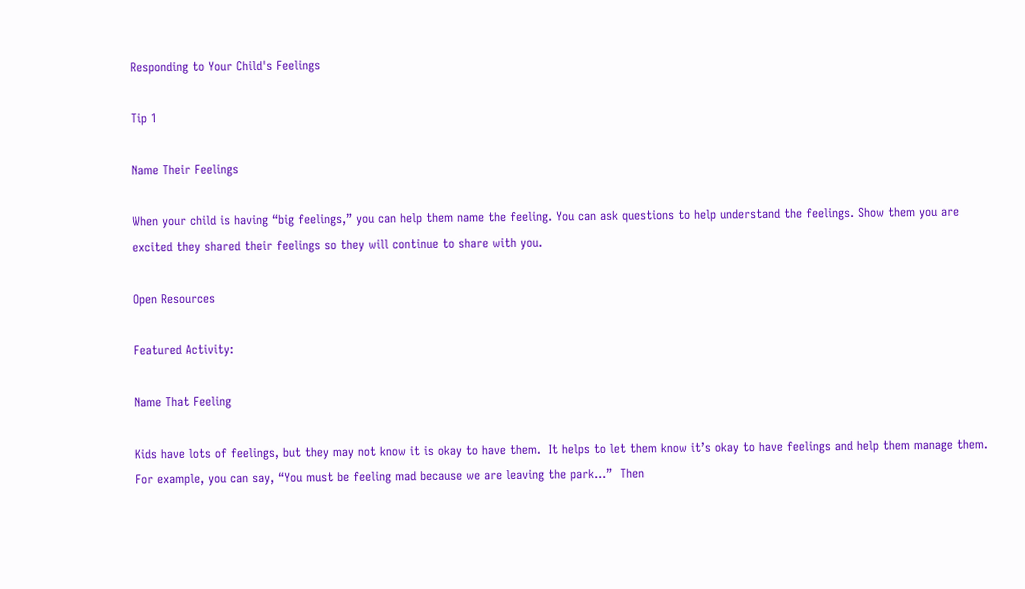Responding to Your Child's Feelings

Tip 1

Name Their Feelings

When your child is having “big feelings,” you can help them name the feeling. You can ask questions to help understand the feelings. Show them you are excited they shared their feelings so they will continue to share with you.

Open Resources

Featured Activity:

Name That Feeling

Kids have lots of feelings, but they may not know it is okay to have them.  It helps to let them know it’s okay to have feelings and help them manage them.  For example, you can say, “You must be feeling mad because we are leaving the park…”  Then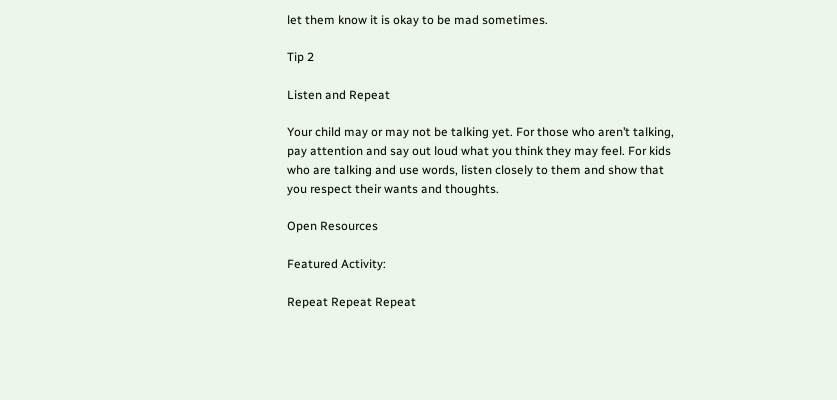let them know it is okay to be mad sometimes.

Tip 2

Listen and Repeat

Your child may or may not be talking yet. For those who aren’t talking, pay attention and say out loud what you think they may feel. For kids who are talking and use words, listen closely to them and show that you respect their wants and thoughts.

Open Resources

Featured Activity:

Repeat Repeat Repeat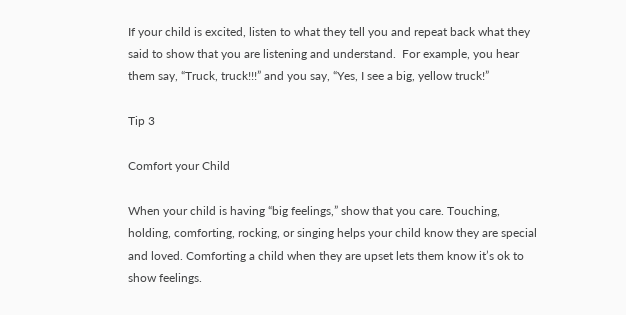If your child is excited, listen to what they tell you and repeat back what they said to show that you are listening and understand.  For example, you hear them say, “Truck, truck!!!” and you say, “Yes, I see a big, yellow truck!”

Tip 3

Comfort your Child

When your child is having “big feelings,” show that you care. Touching, holding, comforting, rocking, or singing helps your child know they are special and loved. Comforting a child when they are upset lets them know it’s ok to show feelings.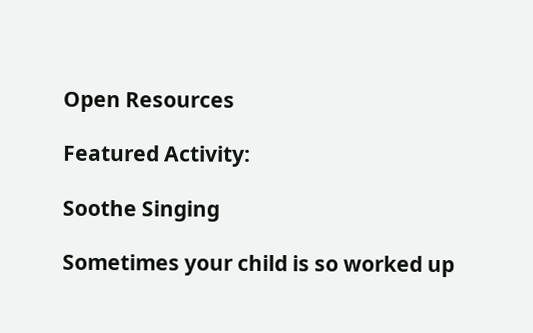Open Resources

Featured Activity:

Soothe Singing

Sometimes your child is so worked up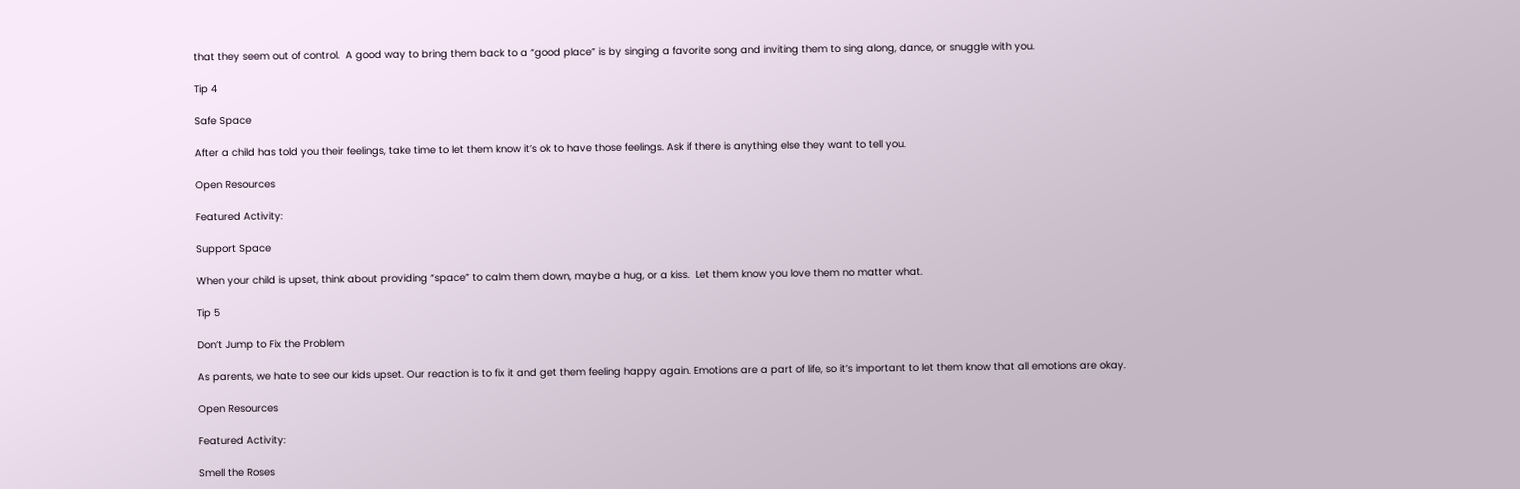that they seem out of control.  A good way to bring them back to a “good place” is by singing a favorite song and inviting them to sing along, dance, or snuggle with you.

Tip 4

Safe Space

After a child has told you their feelings, take time to let them know it’s ok to have those feelings. Ask if there is anything else they want to tell you.

Open Resources

Featured Activity:

Support Space

When your child is upset, think about providing “space” to calm them down, maybe a hug, or a kiss.  Let them know you love them no matter what.

Tip 5

Don’t Jump to Fix the Problem

As parents, we hate to see our kids upset. Our reaction is to fix it and get them feeling happy again. Emotions are a part of life, so it’s important to let them know that all emotions are okay.

Open Resources

Featured Activity:

Smell the Roses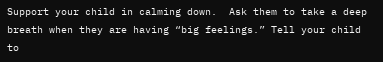Support your child in calming down.  Ask them to take a deep breath when they are having “big feelings.” Tell your child to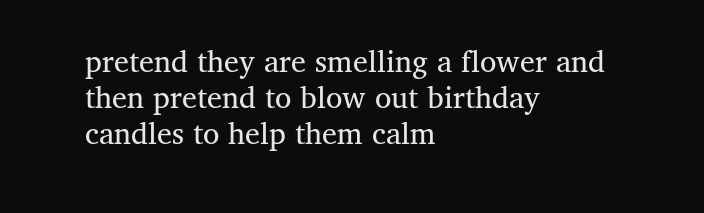pretend they are smelling a flower and then pretend to blow out birthday candles to help them calm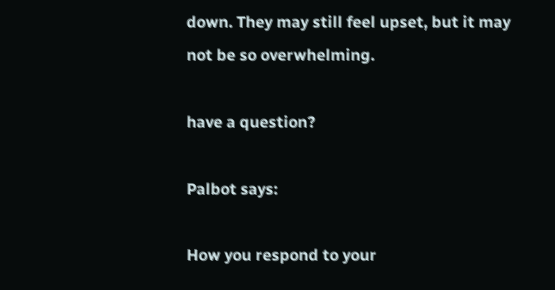down. They may still feel upset, but it may not be so overwhelming.

have a question?

Palbot says:

How you respond to your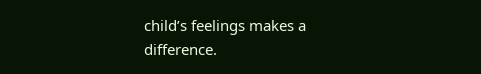child’s feelings makes a difference.